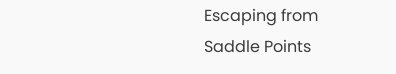Escaping from Saddle Points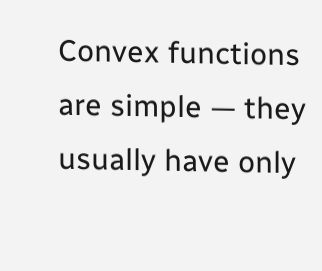Convex functions are simple — they usually have only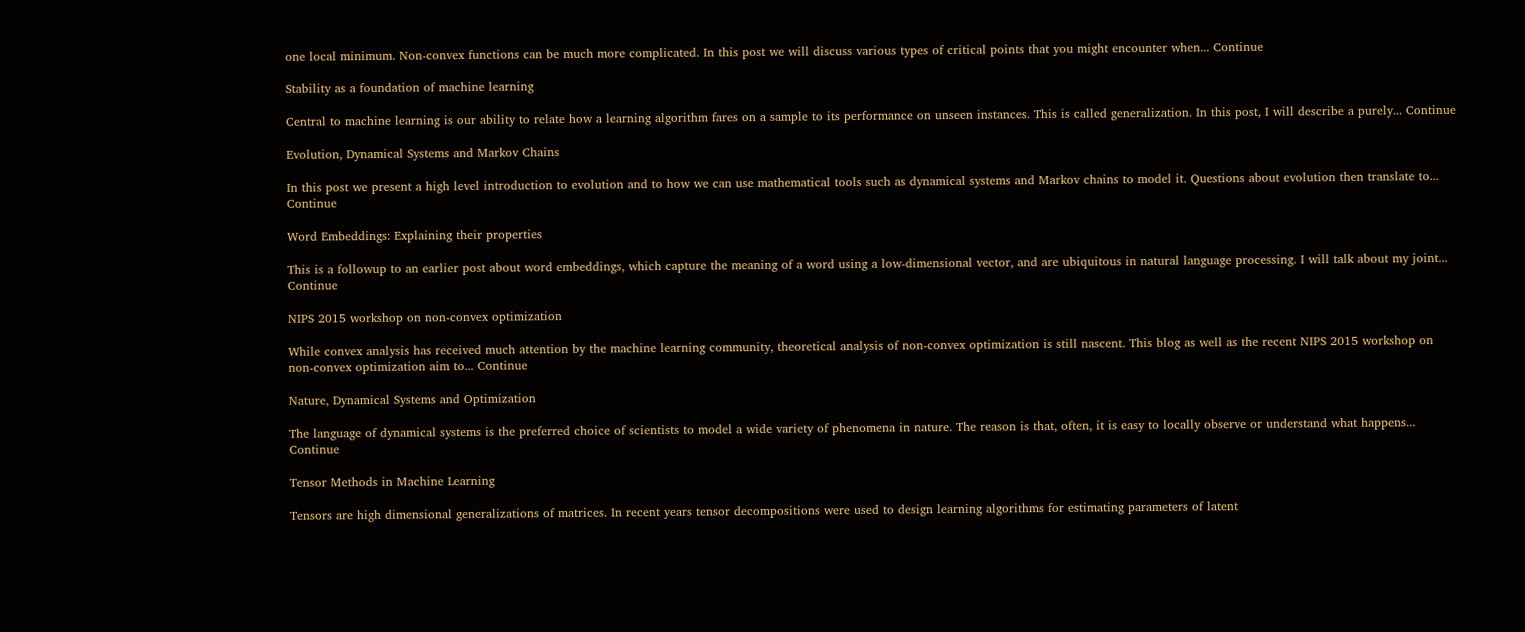one local minimum. Non-convex functions can be much more complicated. In this post we will discuss various types of critical points that you might encounter when... Continue

Stability as a foundation of machine learning

Central to machine learning is our ability to relate how a learning algorithm fares on a sample to its performance on unseen instances. This is called generalization. In this post, I will describe a purely... Continue

Evolution, Dynamical Systems and Markov Chains

In this post we present a high level introduction to evolution and to how we can use mathematical tools such as dynamical systems and Markov chains to model it. Questions about evolution then translate to... Continue

Word Embeddings: Explaining their properties

This is a followup to an earlier post about word embeddings, which capture the meaning of a word using a low-dimensional vector, and are ubiquitous in natural language processing. I will talk about my joint... Continue

NIPS 2015 workshop on non-convex optimization

While convex analysis has received much attention by the machine learning community, theoretical analysis of non-convex optimization is still nascent. This blog as well as the recent NIPS 2015 workshop on non-convex optimization aim to... Continue

Nature, Dynamical Systems and Optimization

The language of dynamical systems is the preferred choice of scientists to model a wide variety of phenomena in nature. The reason is that, often, it is easy to locally observe or understand what happens... Continue

Tensor Methods in Machine Learning

Tensors are high dimensional generalizations of matrices. In recent years tensor decompositions were used to design learning algorithms for estimating parameters of latent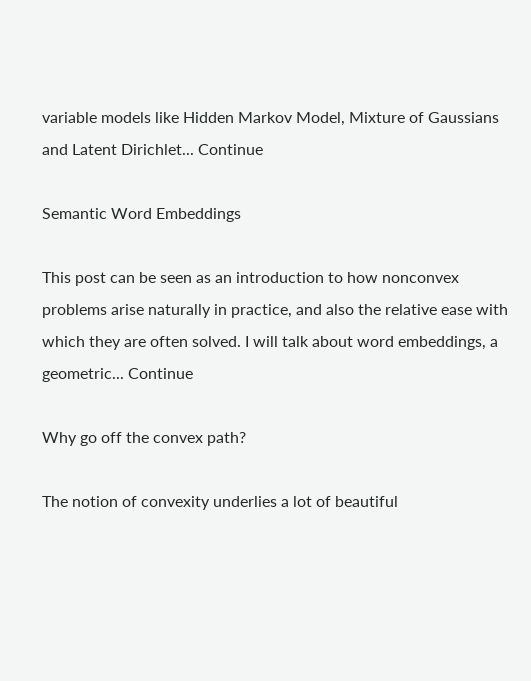variable models like Hidden Markov Model, Mixture of Gaussians and Latent Dirichlet... Continue

Semantic Word Embeddings

This post can be seen as an introduction to how nonconvex problems arise naturally in practice, and also the relative ease with which they are often solved. I will talk about word embeddings, a geometric... Continue

Why go off the convex path?

The notion of convexity underlies a lot of beautiful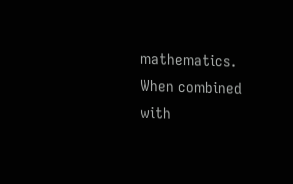mathematics. When combined with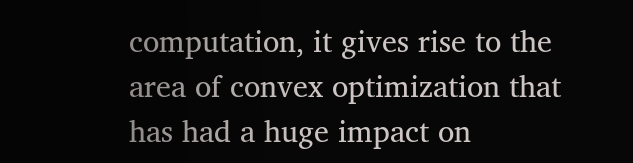computation, it gives rise to the area of convex optimization that has had a huge impact on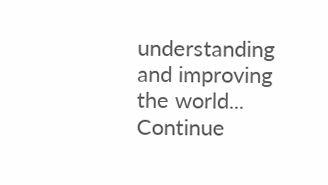understanding and improving the world... Continue